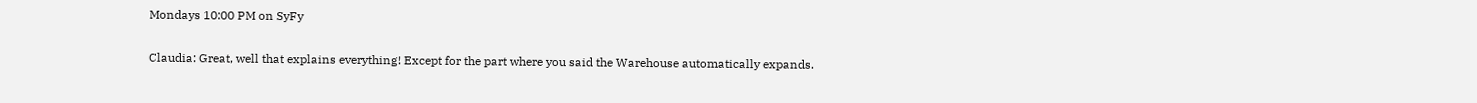Mondays 10:00 PM on SyFy

Claudia: Great, well that explains everything! Except for the part where you said the Warehouse automatically expands.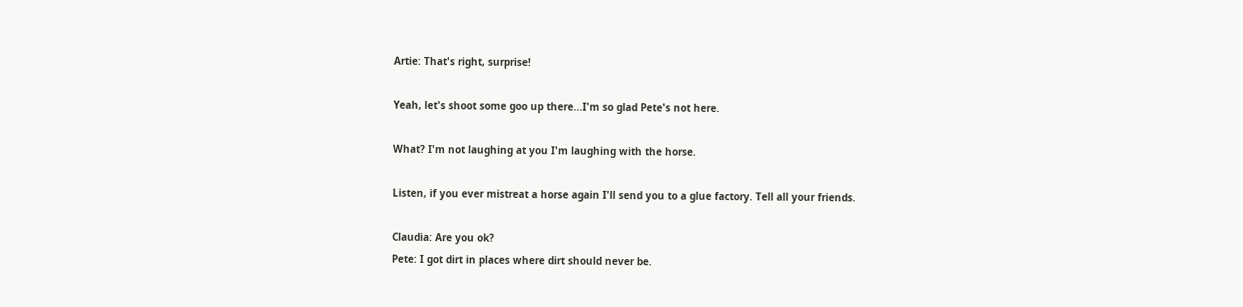Artie: That's right, surprise!

Yeah, let's shoot some goo up there...I'm so glad Pete's not here.

What? I'm not laughing at you I'm laughing with the horse.

Listen, if you ever mistreat a horse again I'll send you to a glue factory. Tell all your friends.

Claudia: Are you ok?
Pete: I got dirt in places where dirt should never be.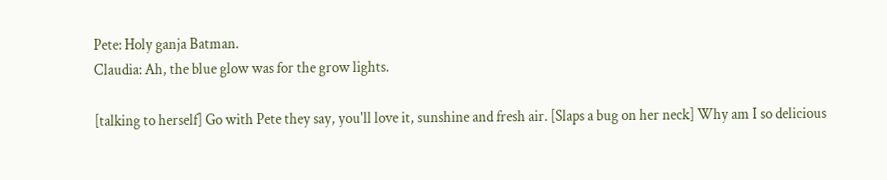Pete: Holy ganja Batman.
Claudia: Ah, the blue glow was for the grow lights.

[talking to herself] Go with Pete they say, you'll love it, sunshine and fresh air. [Slaps a bug on her neck] Why am I so delicious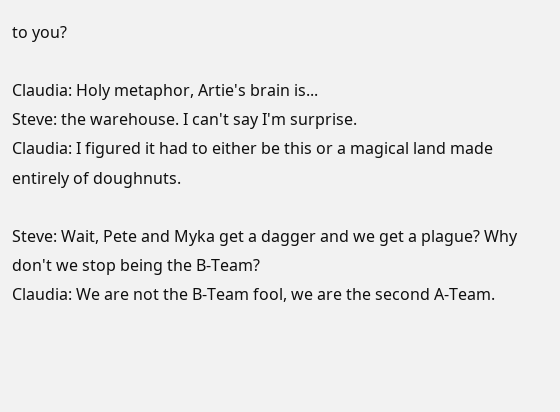to you?

Claudia: Holy metaphor, Artie's brain is...
Steve: the warehouse. I can't say I'm surprise.
Claudia: I figured it had to either be this or a magical land made entirely of doughnuts.

Steve: Wait, Pete and Myka get a dagger and we get a plague? Why don't we stop being the B-Team?
Claudia: We are not the B-Team fool, we are the second A-Team.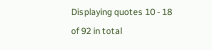Displaying quotes 10 - 18 of 92 in total